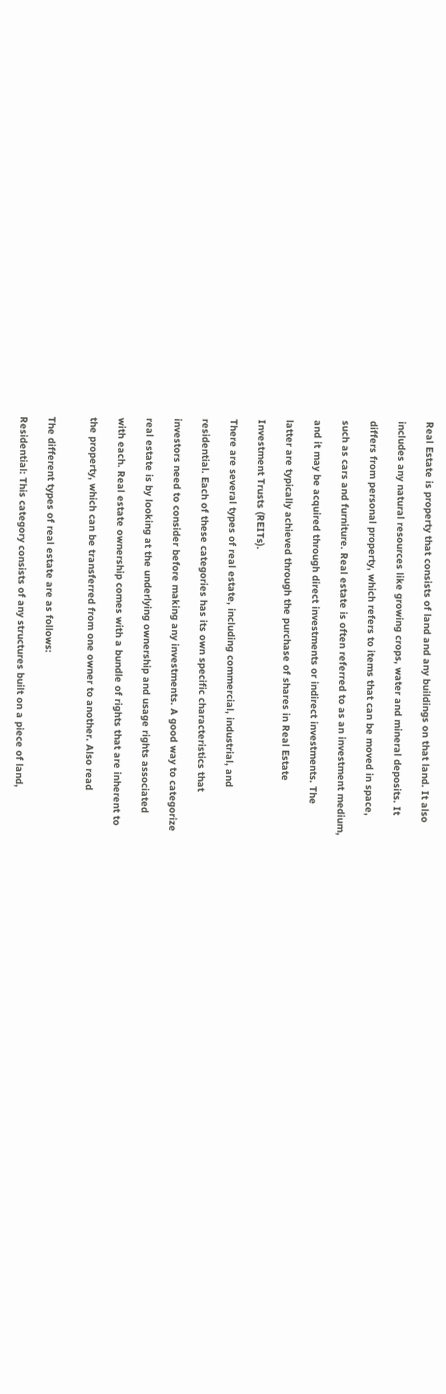Real Estate is property that consists of land and any buildings on that land. It also

includes any natural resources like growing crops, water and mineral deposits. It

differs from personal property, which refers to items that can be moved in space,

such as cars and furniture. Real estate is often referred to as an investment medium,

and it may be acquired through direct investments or indirect investments. The

latter are typically achieved through the purchase of shares in Real Estate

Investment Trusts (REITs).

There are several types of real estate, including commercial, industrial, and

residential. Each of these categories has its own specific characteristics that

investors need to consider before making any investments. A good way to categorize

real estate is by looking at the underlying ownership and usage rights associated

with each. Real estate ownership comes with a bundle of rights that are inherent to

the property, which can be transferred from one owner to another. Also read


The different types of real estate are as follows:

Residential: This category consists of any structures built on a piece of land,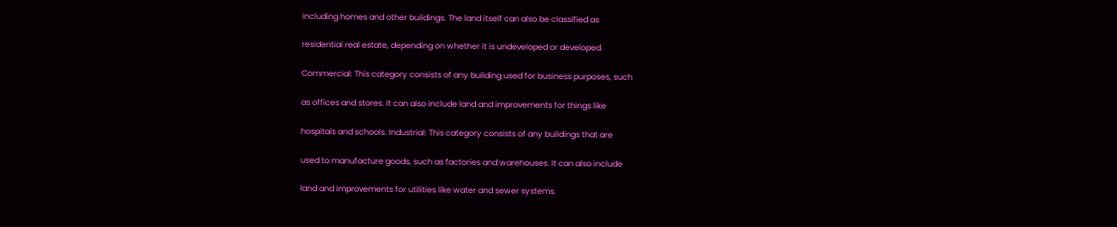including homes and other buildings. The land itself can also be classified as

residential real estate, depending on whether it is undeveloped or developed.

Commercial: This category consists of any building used for business purposes, such

as offices and stores. It can also include land and improvements for things like

hospitals and schools. Industrial: This category consists of any buildings that are

used to manufacture goods, such as factories and warehouses. It can also include

land and improvements for utilities like water and sewer systems.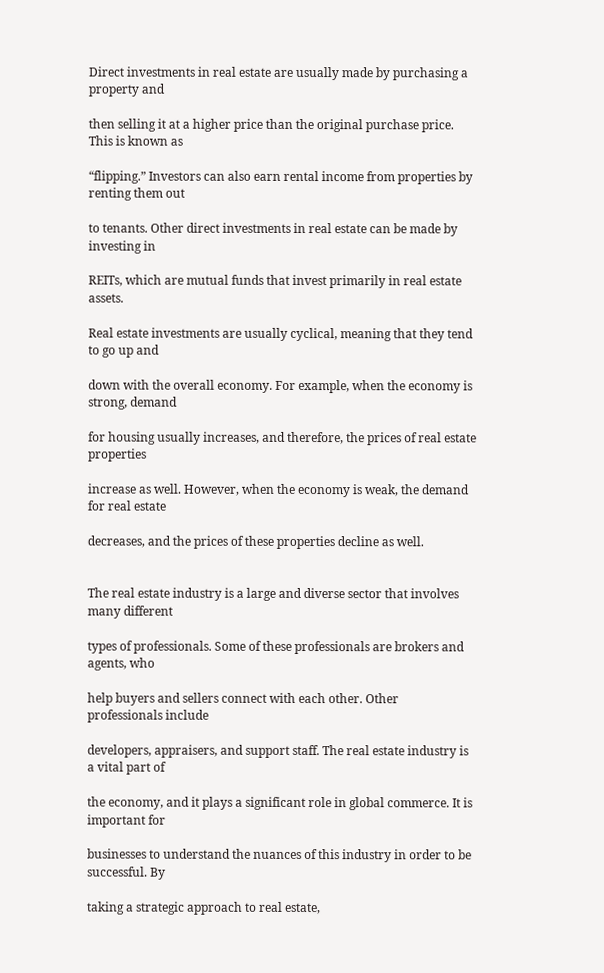Direct investments in real estate are usually made by purchasing a property and

then selling it at a higher price than the original purchase price. This is known as

“flipping.” Investors can also earn rental income from properties by renting them out

to tenants. Other direct investments in real estate can be made by investing in

REITs, which are mutual funds that invest primarily in real estate assets.

Real estate investments are usually cyclical, meaning that they tend to go up and

down with the overall economy. For example, when the economy is strong, demand

for housing usually increases, and therefore, the prices of real estate properties

increase as well. However, when the economy is weak, the demand for real estate

decreases, and the prices of these properties decline as well.


The real estate industry is a large and diverse sector that involves many different

types of professionals. Some of these professionals are brokers and agents, who

help buyers and sellers connect with each other. Other professionals include

developers, appraisers, and support staff. The real estate industry is a vital part of

the economy, and it plays a significant role in global commerce. It is important for

businesses to understand the nuances of this industry in order to be successful. By

taking a strategic approach to real estate,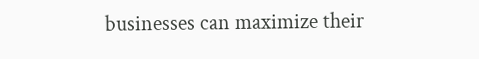businesses can maximize their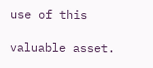use of this

valuable asset.